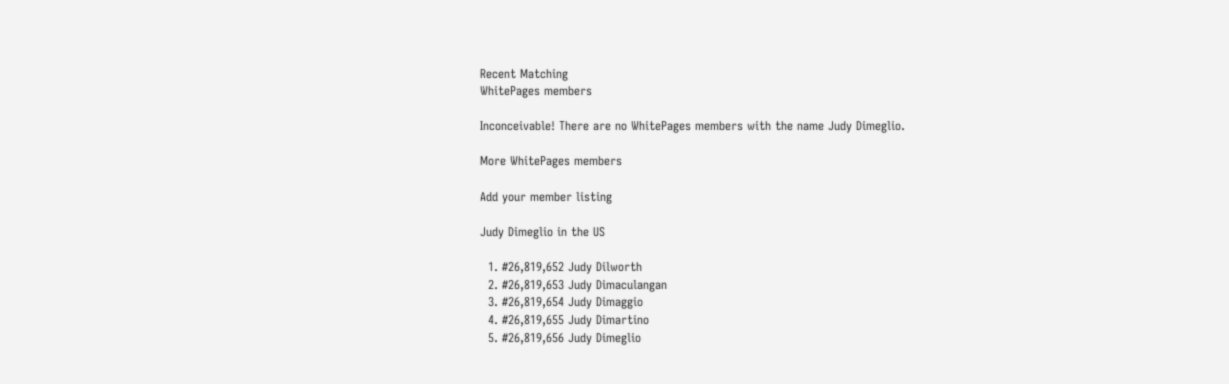Recent Matching
WhitePages members

Inconceivable! There are no WhitePages members with the name Judy Dimeglio.

More WhitePages members

Add your member listing

Judy Dimeglio in the US

  1. #26,819,652 Judy Dilworth
  2. #26,819,653 Judy Dimaculangan
  3. #26,819,654 Judy Dimaggio
  4. #26,819,655 Judy Dimartino
  5. #26,819,656 Judy Dimeglio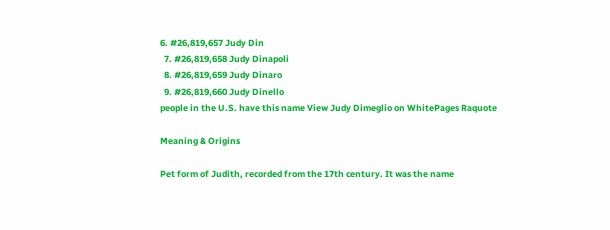6. #26,819,657 Judy Din
  7. #26,819,658 Judy Dinapoli
  8. #26,819,659 Judy Dinaro
  9. #26,819,660 Judy Dinello
people in the U.S. have this name View Judy Dimeglio on WhitePages Raquote

Meaning & Origins

Pet form of Judith, recorded from the 17th century. It was the name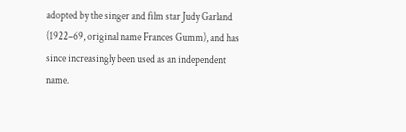adopted by the singer and film star Judy Garland (1922–69, original name Frances Gumm), and has since increasingly been used as an independent name.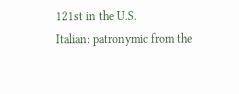121st in the U.S.
Italian: patronymic from the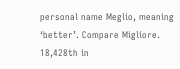personal name Meglio, meaning ‘better’. Compare Migliore.
18,428th in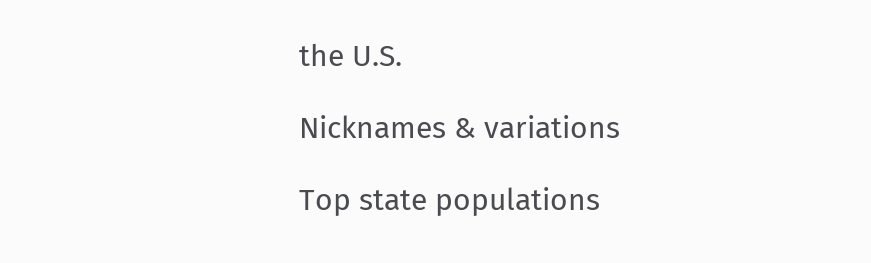the U.S.

Nicknames & variations

Top state populations